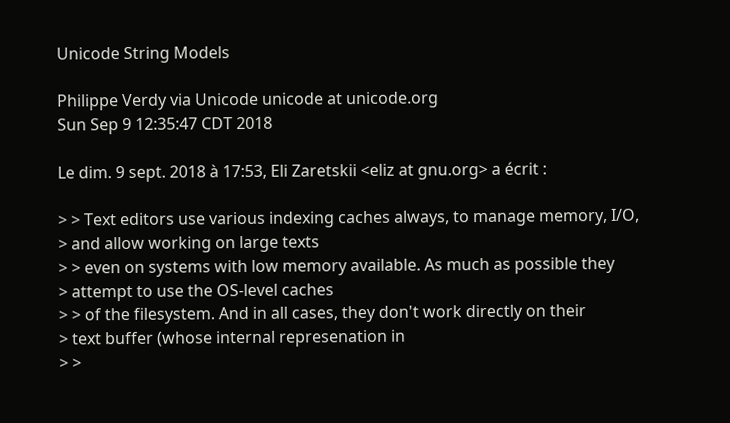Unicode String Models

Philippe Verdy via Unicode unicode at unicode.org
Sun Sep 9 12:35:47 CDT 2018

Le dim. 9 sept. 2018 à 17:53, Eli Zaretskii <eliz at gnu.org> a écrit :

> > Text editors use various indexing caches always, to manage memory, I/O,
> and allow working on large texts
> > even on systems with low memory available. As much as possible they
> attempt to use the OS-level caches
> > of the filesystem. And in all cases, they don't work directly on their
> text buffer (whose internal represenation in
> >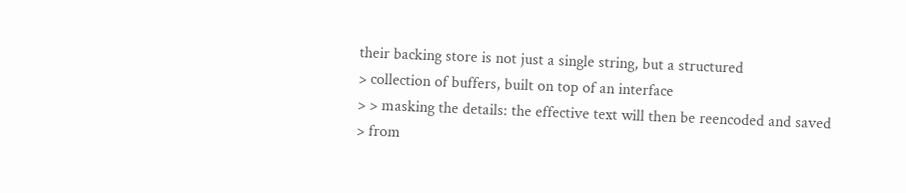their backing store is not just a single string, but a structured
> collection of buffers, built on top of an interface
> > masking the details: the effective text will then be reencoded and saved
> from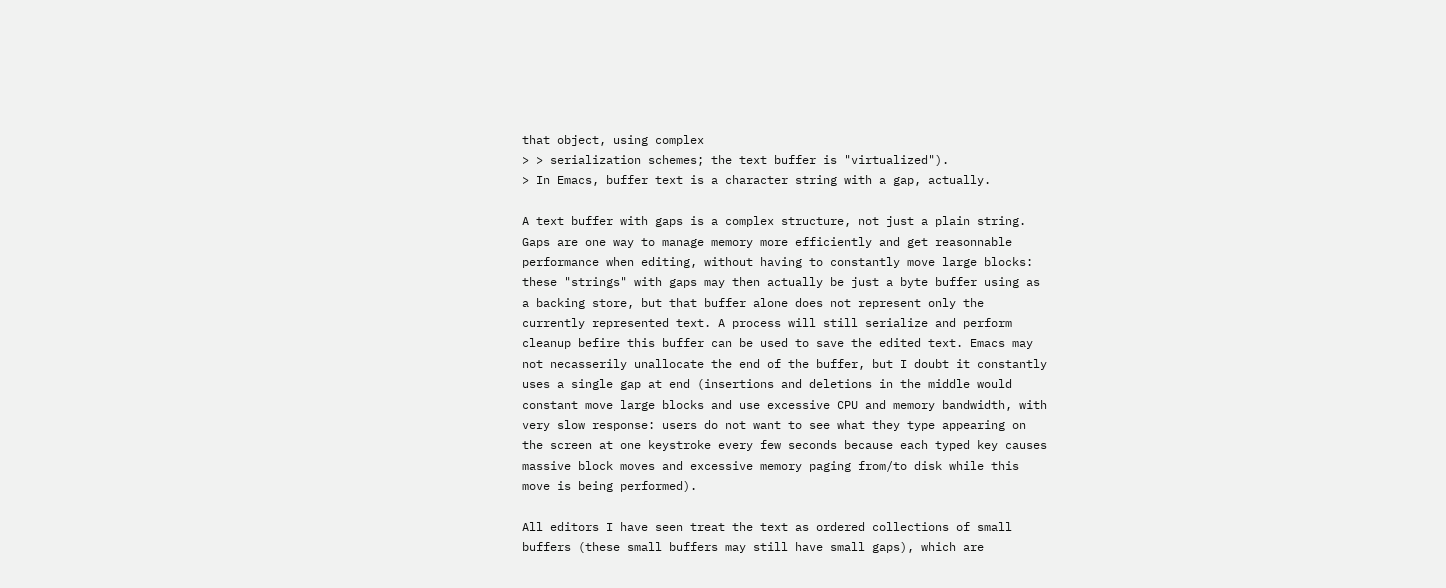that object, using complex
> > serialization schemes; the text buffer is "virtualized").
> In Emacs, buffer text is a character string with a gap, actually.

A text buffer with gaps is a complex structure, not just a plain string.
Gaps are one way to manage memory more efficiently and get reasonnable
performance when editing, without having to constantly move large blocks:
these "strings" with gaps may then actually be just a byte buffer using as
a backing store, but that buffer alone does not represent only the
currently represented text. A process will still serialize and perform
cleanup befire this buffer can be used to save the edited text. Emacs may
not necasserily unallocate the end of the buffer, but I doubt it constantly
uses a single gap at end (insertions and deletions in the middle would
constant move large blocks and use excessive CPU and memory bandwidth, with
very slow response: users do not want to see what they type appearing on
the screen at one keystroke every few seconds because each typed key causes
massive block moves and excessive memory paging from/to disk while this
move is being performed).

All editors I have seen treat the text as ordered collections of small
buffers (these small buffers may still have small gaps), which are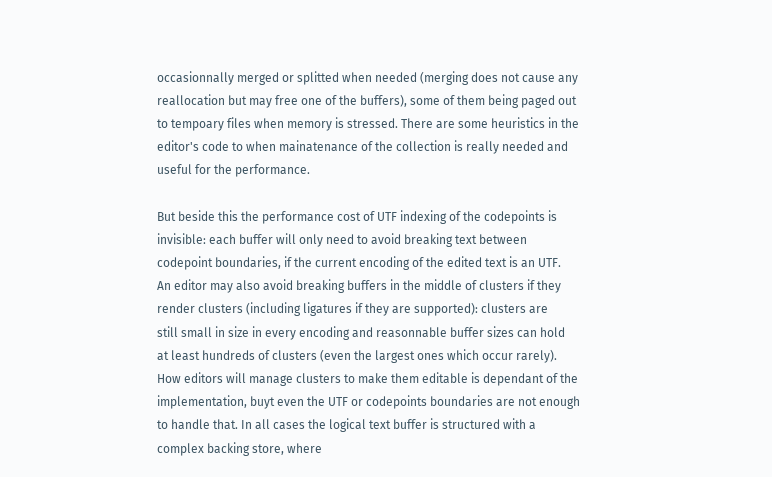occasionnally merged or splitted when needed (merging does not cause any
reallocation but may free one of the buffers), some of them being paged out
to tempoary files when memory is stressed. There are some heuristics in the
editor's code to when mainatenance of the collection is really needed and
useful for the performance.

But beside this the performance cost of UTF indexing of the codepoints is
invisible: each buffer will only need to avoid breaking text between
codepoint boundaries, if the current encoding of the edited text is an UTF.
An editor may also avoid breaking buffers in the middle of clusters if they
render clusters (including ligatures if they are supported): clusters are
still small in size in every encoding and reasonnable buffer sizes can hold
at least hundreds of clusters (even the largest ones which occur rarely).
How editors will manage clusters to make them editable is dependant of the
implementation, buyt even the UTF or codepoints boundaries are not enough
to handle that. In all cases the logical text buffer is structured with a
complex backing store, where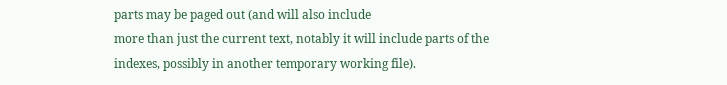parts may be paged out (and will also include
more than just the current text, notably it will include parts of the
indexes, possibly in another temporary working file).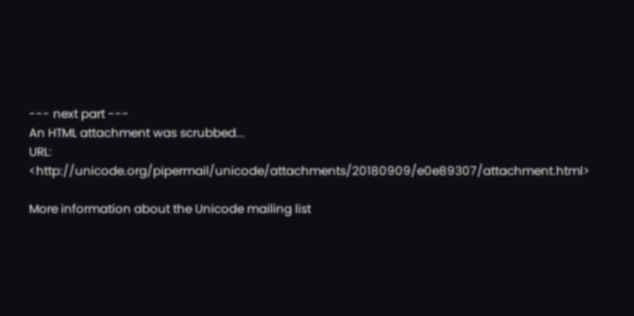--- next part ---
An HTML attachment was scrubbed...
URL: <http://unicode.org/pipermail/unicode/attachments/20180909/e0e89307/attachment.html>

More information about the Unicode mailing list